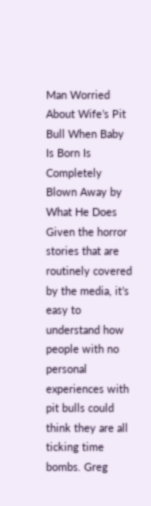Man Worried About Wife’s Pit Bull When Baby Is Born Is Completely Blown Away by What He Does
Given the horror stories that are routinely covered by the media, it’s easy to understand how people with no personal experiences with pit bulls could think they are all ticking time bombs. Greg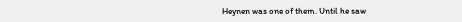Heynen was one of them. Until he saw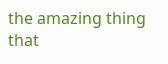the amazing thing that